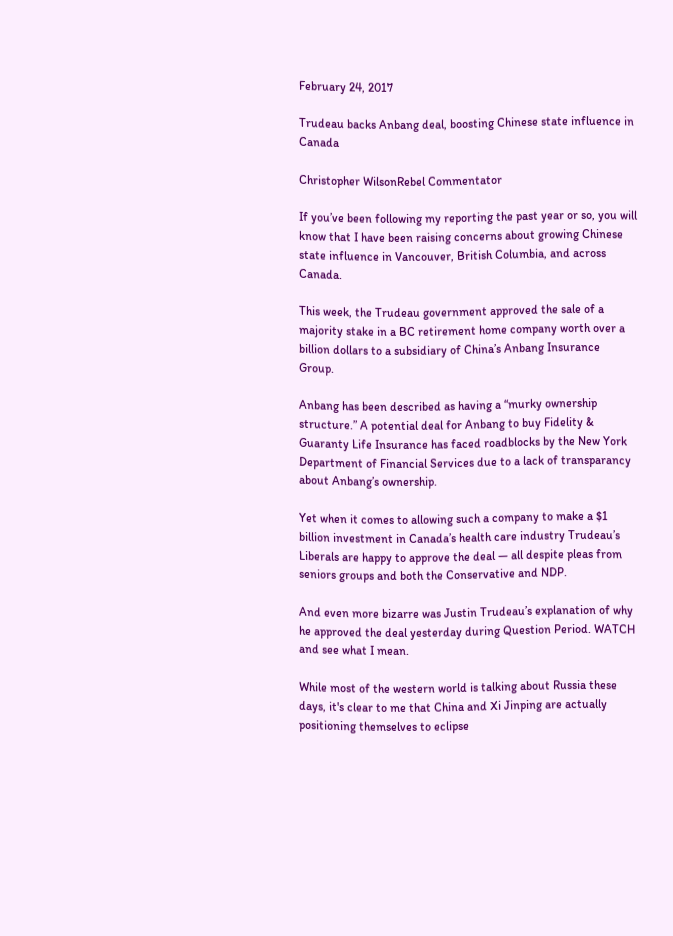February 24, 2017

Trudeau backs Anbang deal, boosting Chinese state influence in Canada

Christopher WilsonRebel Commentator

If you’ve been following my reporting the past year or so, you will know that I have been raising concerns about growing Chinese state influence in Vancouver, British Columbia, and across Canada.

This week, the Trudeau government approved the sale of a majority stake in a BC retirement home company worth over a billion dollars to a subsidiary of China’s Anbang Insurance Group.

Anbang has been described as having a “murky ownership structure.” A potential deal for Anbang to buy Fidelity & Guaranty Life Insurance has faced roadblocks by the New York Department of Financial Services due to a lack of transparancy about Anbang’s ownership.

Yet when it comes to allowing such a company to make a $1 billion investment in Canada’s health care industry Trudeau’s Liberals are happy to approve the deal — all despite pleas from seniors groups and both the Conservative and NDP.

And even more bizarre was Justin Trudeau’s explanation of why he approved the deal yesterday during Question Period. WATCH and see what I mean.

While most of the western world is talking about Russia these days, it's clear to me that China and Xi Jinping are actually positioning themselves to eclipse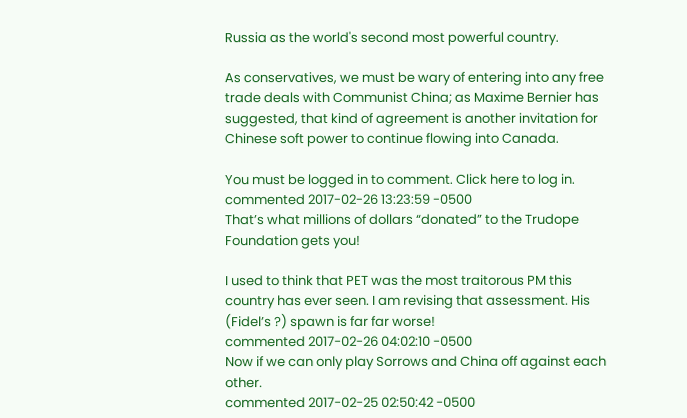Russia as the world's second most powerful country.

As conservatives, we must be wary of entering into any free trade deals with Communist China; as Maxime Bernier has suggested, that kind of agreement is another invitation for Chinese soft power to continue flowing into Canada.

You must be logged in to comment. Click here to log in.
commented 2017-02-26 13:23:59 -0500
That’s what millions of dollars “donated” to the Trudope Foundation gets you!

I used to think that PET was the most traitorous PM this country has ever seen. I am revising that assessment. His (Fidel’s ?) spawn is far far worse!
commented 2017-02-26 04:02:10 -0500
Now if we can only play Sorrows and China off against each other.
commented 2017-02-25 02:50:42 -0500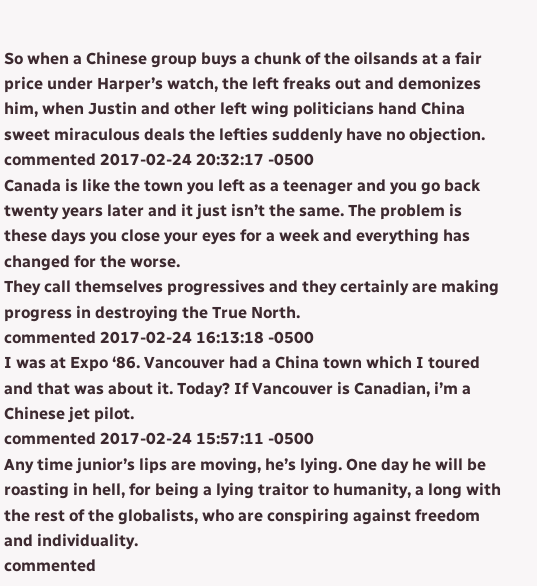So when a Chinese group buys a chunk of the oilsands at a fair price under Harper’s watch, the left freaks out and demonizes him, when Justin and other left wing politicians hand China sweet miraculous deals the lefties suddenly have no objection.
commented 2017-02-24 20:32:17 -0500
Canada is like the town you left as a teenager and you go back twenty years later and it just isn’t the same. The problem is these days you close your eyes for a week and everything has changed for the worse.
They call themselves progressives and they certainly are making progress in destroying the True North.
commented 2017-02-24 16:13:18 -0500
I was at Expo ‘86. Vancouver had a China town which I toured and that was about it. Today? If Vancouver is Canadian, i’m a Chinese jet pilot.
commented 2017-02-24 15:57:11 -0500
Any time junior’s lips are moving, he’s lying. One day he will be roasting in hell, for being a lying traitor to humanity, a long with the rest of the globalists, who are conspiring against freedom and individuality.
commented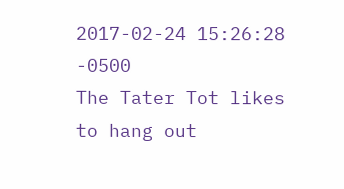2017-02-24 15:26:28 -0500
The Tater Tot likes to hang out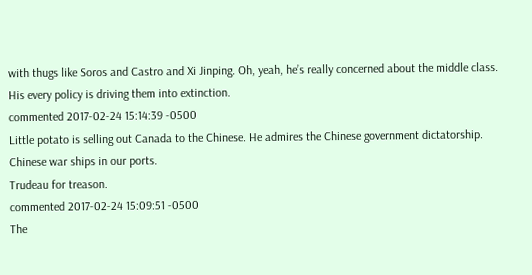with thugs like Soros and Castro and Xi Jinping. Oh, yeah, he’s really concerned about the middle class. His every policy is driving them into extinction.
commented 2017-02-24 15:14:39 -0500
Little potato is selling out Canada to the Chinese. He admires the Chinese government dictatorship.
Chinese war ships in our ports.
Trudeau for treason.
commented 2017-02-24 15:09:51 -0500
The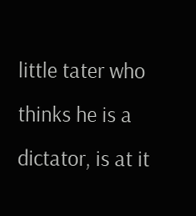little tater who thinks he is a dictator, is at it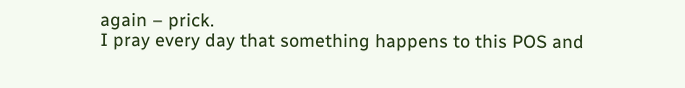again – prick.
I pray every day that something happens to this POS and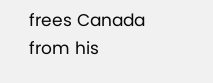frees Canada from his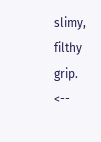slimy, filthy grip.
<--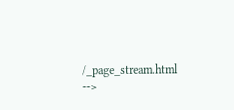/_page_stream.html -->